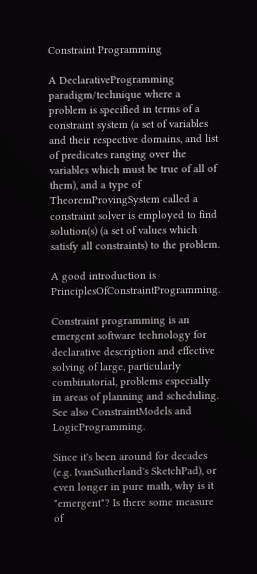Constraint Programming

A DeclarativeProgramming paradigm/technique where a problem is specified in terms of a constraint system (a set of variables and their respective domains, and list of predicates ranging over the variables which must be true of all of them), and a type of TheoremProvingSystem called a constraint solver is employed to find solution(s) (a set of values which satisfy all constraints) to the problem.

A good introduction is PrinciplesOfConstraintProgramming.

Constraint programming is an emergent software technology for declarative description and effective solving of large, particularly combinatorial, problems especially in areas of planning and scheduling. See also ConstraintModels and LogicProgramming.

Since it's been around for decades (e.g. IvanSutherland's SketchPad), or even longer in pure math, why is it "emergent"? Is there some measure of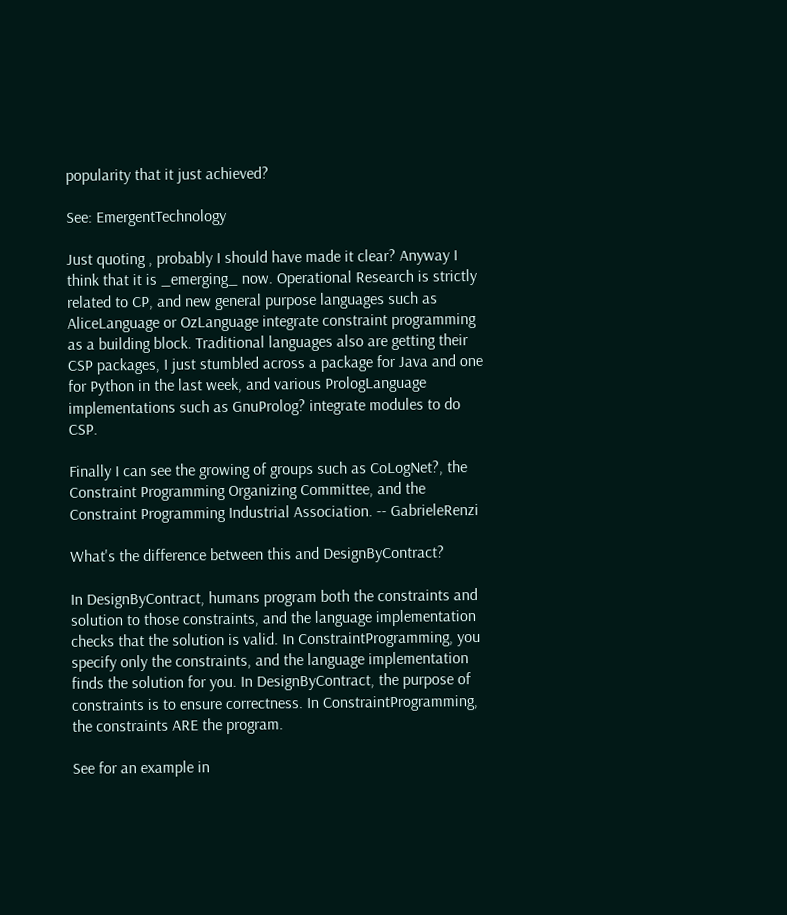popularity that it just achieved?

See: EmergentTechnology

Just quoting , probably I should have made it clear? Anyway I think that it is _emerging_ now. Operational Research is strictly related to CP, and new general purpose languages such as AliceLanguage or OzLanguage integrate constraint programming as a building block. Traditional languages also are getting their CSP packages, I just stumbled across a package for Java and one for Python in the last week, and various PrologLanguage implementations such as GnuProlog? integrate modules to do CSP.

Finally I can see the growing of groups such as CoLogNet?, the Constraint Programming Organizing Committee, and the Constraint Programming Industrial Association. -- GabrieleRenzi

What's the difference between this and DesignByContract?

In DesignByContract, humans program both the constraints and solution to those constraints, and the language implementation checks that the solution is valid. In ConstraintProgramming, you specify only the constraints, and the language implementation finds the solution for you. In DesignByContract, the purpose of constraints is to ensure correctness. In ConstraintProgramming, the constraints ARE the program.

See for an example in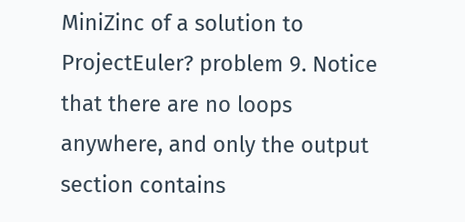MiniZinc of a solution to ProjectEuler? problem 9. Notice that there are no loops anywhere, and only the output section contains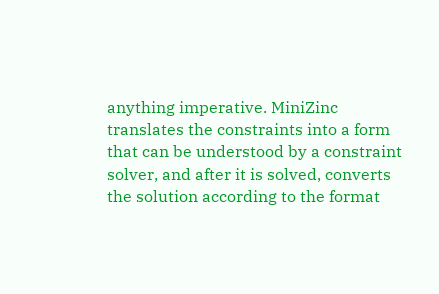anything imperative. MiniZinc translates the constraints into a form that can be understood by a constraint solver, and after it is solved, converts the solution according to the format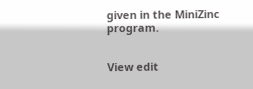given in the MiniZinc program.


View edit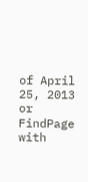of April 25, 2013 or FindPage with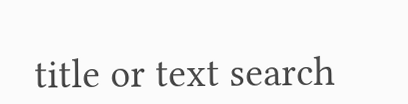title or text search